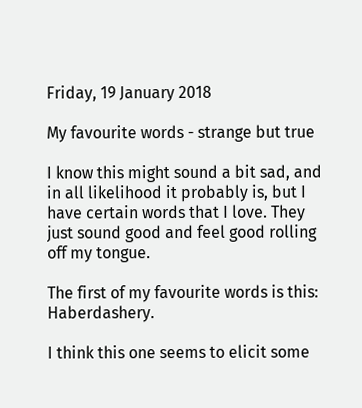Friday, 19 January 2018

My favourite words - strange but true

I know this might sound a bit sad, and in all likelihood it probably is, but I have certain words that I love. They just sound good and feel good rolling off my tongue.

The first of my favourite words is this: Haberdashery.

I think this one seems to elicit some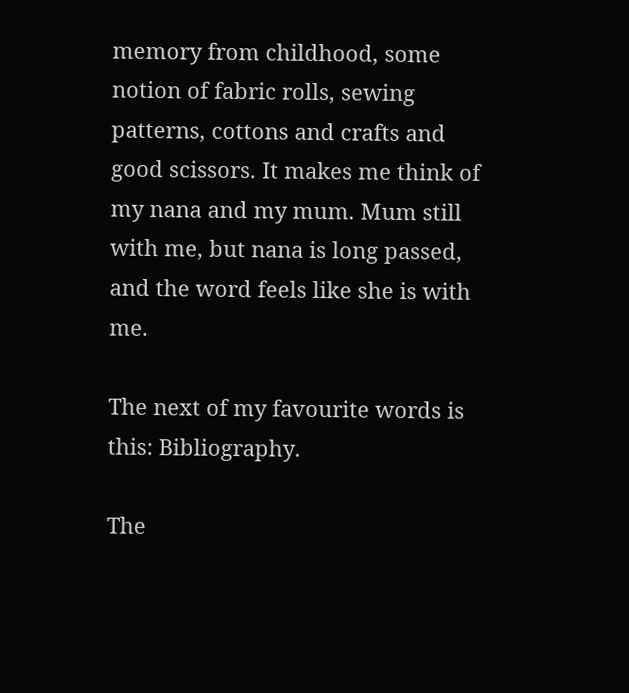memory from childhood, some notion of fabric rolls, sewing patterns, cottons and crafts and good scissors. It makes me think of my nana and my mum. Mum still with me, but nana is long passed, and the word feels like she is with me.

The next of my favourite words is this: Bibliography.

The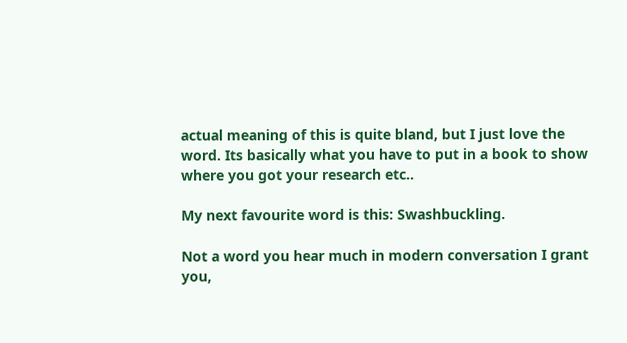actual meaning of this is quite bland, but I just love the word. Its basically what you have to put in a book to show where you got your research etc..

My next favourite word is this: Swashbuckling.

Not a word you hear much in modern conversation I grant you,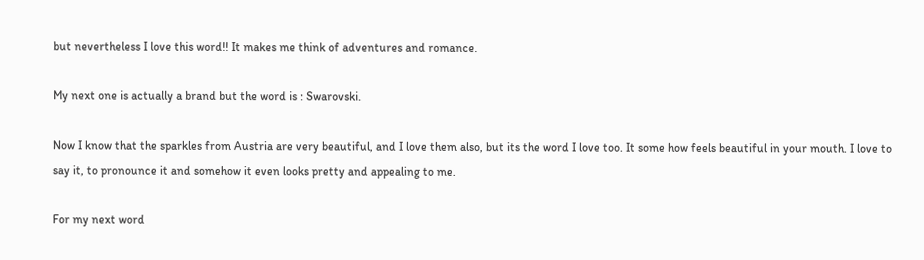but nevertheless I love this word!! It makes me think of adventures and romance.

My next one is actually a brand but the word is : Swarovski.

Now I know that the sparkles from Austria are very beautiful, and I love them also, but its the word I love too. It some how feels beautiful in your mouth. I love to say it, to pronounce it and somehow it even looks pretty and appealing to me.

For my next word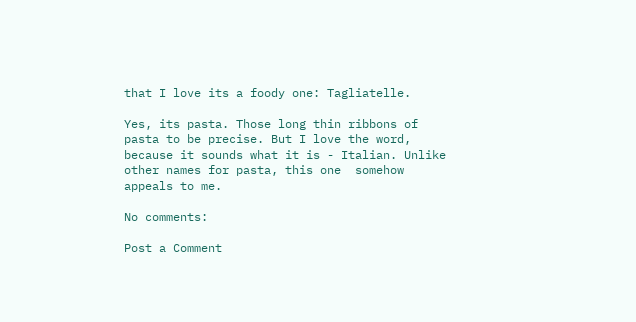that I love its a foody one: Tagliatelle.

Yes, its pasta. Those long thin ribbons of pasta to be precise. But I love the word, because it sounds what it is - Italian. Unlike other names for pasta, this one  somehow appeals to me.

No comments:

Post a Comment